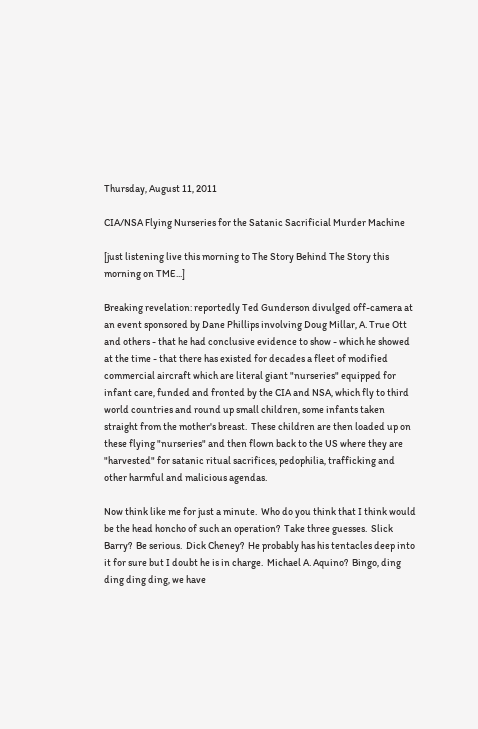Thursday, August 11, 2011

CIA/NSA Flying Nurseries for the Satanic Sacrificial Murder Machine

[just listening live this morning to The Story Behind The Story this morning on TME...]

Breaking revelation: reportedly Ted Gunderson divulged off-camera at an event sponsored by Dane Phillips involving Doug Millar, A. True Ott and others - that he had conclusive evidence to show - which he showed at the time - that there has existed for decades a fleet of modified commercial aircraft which are literal giant "nurseries" equipped for infant care, funded and fronted by the CIA and NSA, which fly to third world countries and round up small children, some infants taken straight from the mother's breast.  These children are then loaded up on these flying "nurseries" and then flown back to the US where they are "harvested" for satanic ritual sacrifices, pedophilia, trafficking and other harmful and malicious agendas.

Now think like me for just a minute.  Who do you think that I think would be the head honcho of such an operation?  Take three guesses.  Slick Barry?  Be serious.  Dick Cheney?  He probably has his tentacles deep into it for sure but I doubt he is in charge.  Michael A. Aquino?  Bingo, ding ding ding ding, we have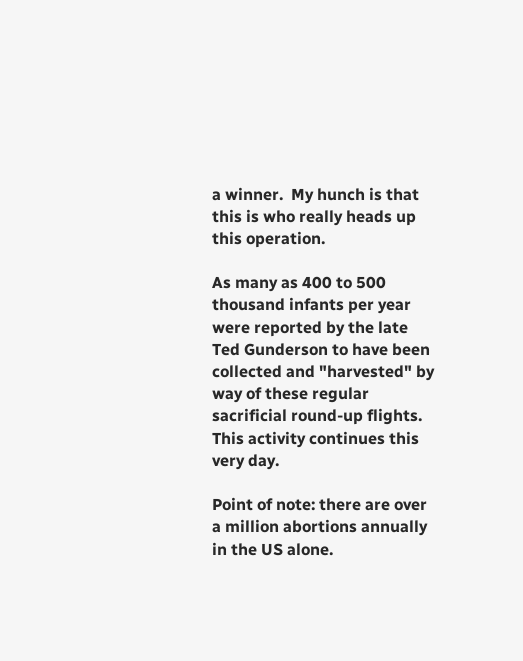a winner.  My hunch is that this is who really heads up this operation.

As many as 400 to 500 thousand infants per year were reported by the late Ted Gunderson to have been collected and "harvested" by way of these regular sacrificial round-up flights.  This activity continues this very day.

Point of note: there are over a million abortions annually in the US alone.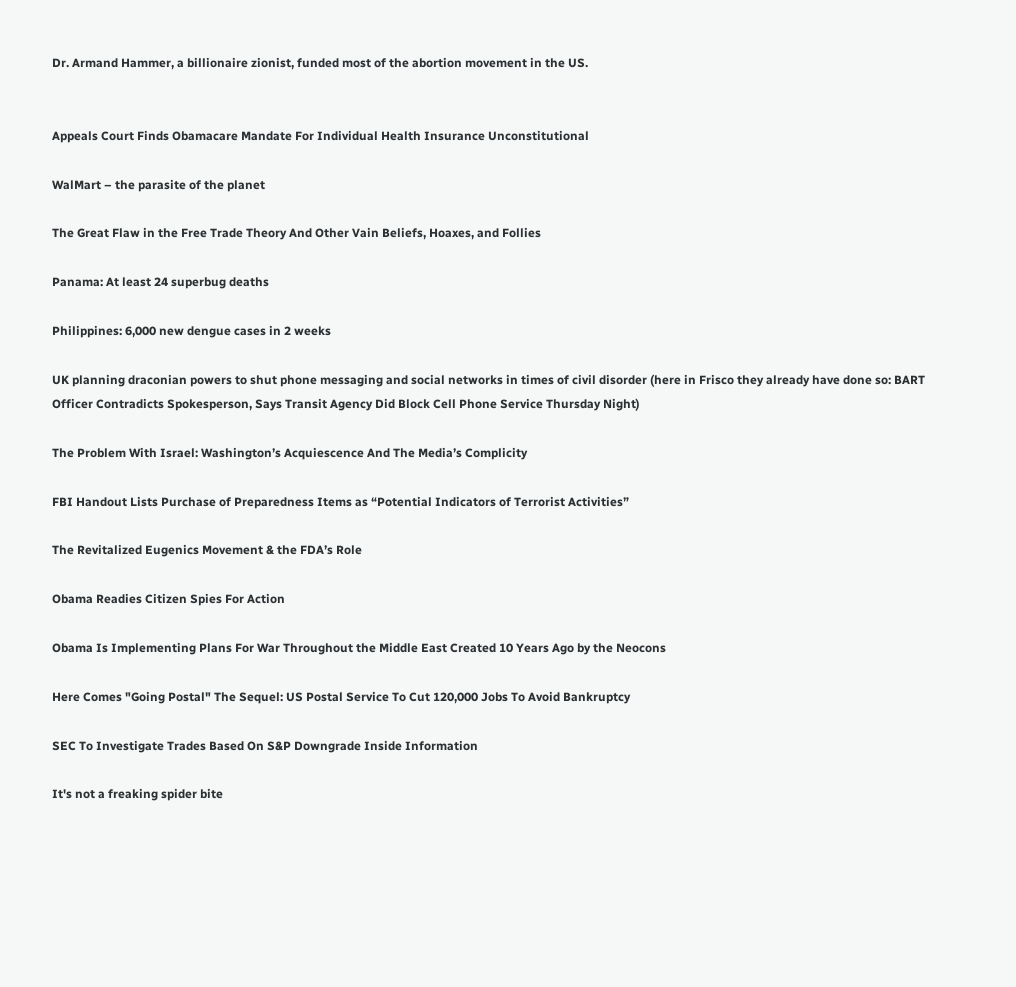Dr. Armand Hammer, a billionaire zionist, funded most of the abortion movement in the US.


Appeals Court Finds Obamacare Mandate For Individual Health Insurance Unconstitutional

WalMart – the parasite of the planet

The Great Flaw in the Free Trade Theory And Other Vain Beliefs, Hoaxes, and Follies

Panama: At least 24 superbug deaths

Philippines: 6,000 new dengue cases in 2 weeks

UK planning draconian powers to shut phone messaging and social networks in times of civil disorder (here in Frisco they already have done so: BART Officer Contradicts Spokesperson, Says Transit Agency Did Block Cell Phone Service Thursday Night)

The Problem With Israel: Washington’s Acquiescence And The Media’s Complicity

FBI Handout Lists Purchase of Preparedness Items as “Potential Indicators of Terrorist Activities”

The Revitalized Eugenics Movement & the FDA’s Role

Obama Readies Citizen Spies For Action

Obama Is Implementing Plans For War Throughout the Middle East Created 10 Years Ago by the Neocons

Here Comes "Going Postal" The Sequel: US Postal Service To Cut 120,000 Jobs To Avoid Bankruptcy

SEC To Investigate Trades Based On S&P Downgrade Inside Information

It's not a freaking spider bite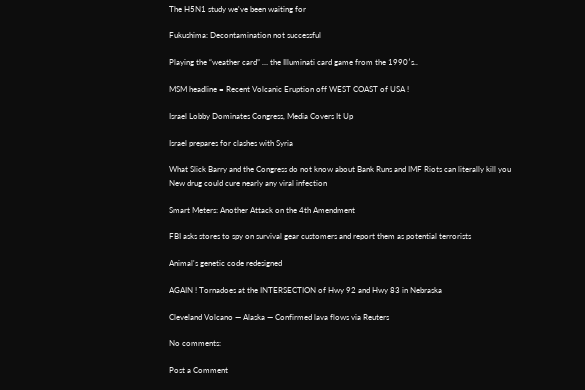The H5N1 study we've been waiting for

Fukushima: Decontamination not successful

Playing the “weather card” … the Illuminati card game from the 1990′s..

MSM headline = Recent Volcanic Eruption off WEST COAST of USA !

Israel Lobby Dominates Congress, Media Covers It Up

Israel prepares for clashes with Syria

What Slick Barry and the Congress do not know about Bank Runs and IMF Riots can literally kill you
New drug could cure nearly any viral infection

Smart Meters: Another Attack on the 4th Amendment

FBI asks stores to spy on survival gear customers and report them as potential terrorists

Animal's genetic code redesigned

AGAIN ! Tornadoes at the INTERSECTION of Hwy 92 and Hwy 83 in Nebraska

Cleveland Volcano — Alaska — Confirmed lava flows via Reuters

No comments:

Post a Comment